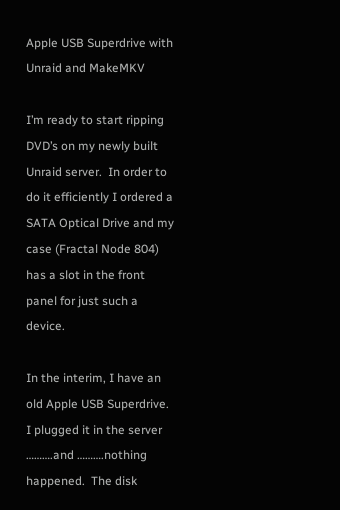Apple USB Superdrive with Unraid and MakeMKV

I’m ready to start ripping DVD’s on my newly built Unraid server.  In order to do it efficiently I ordered a SATA Optical Drive and my case (Fractal Node 804) has a slot in the front panel for just such a device.

In the interim, I have an old Apple USB Superdrive.  I plugged it in the server ……….and ……….nothing happened.  The disk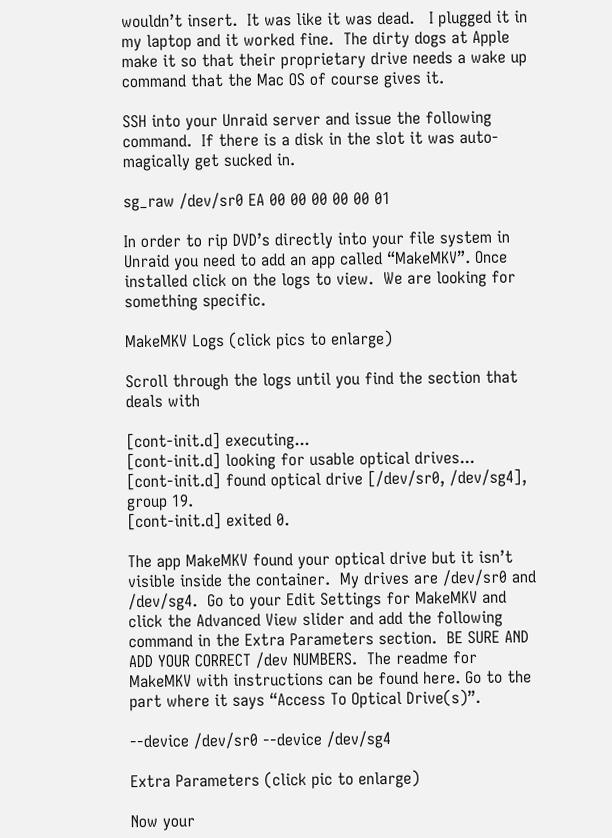wouldn’t insert.  It was like it was dead.   I plugged it in my laptop and it worked fine.  The dirty dogs at Apple make it so that their proprietary drive needs a wake up command that the Mac OS of course gives it.

SSH into your Unraid server and issue the following command.  If there is a disk in the slot it was auto-magically get sucked in.

sg_raw /dev/sr0 EA 00 00 00 00 00 01

In order to rip DVD’s directly into your file system in Unraid you need to add an app called “MakeMKV”. Once installed click on the logs to view.  We are looking for something specific.

MakeMKV Logs (click pics to enlarge)

Scroll through the logs until you find the section that deals with

[cont-init.d] executing...
[cont-init.d] looking for usable optical drives...
[cont-init.d] found optical drive [/dev/sr0, /dev/sg4], group 19.
[cont-init.d] exited 0.

The app MakeMKV found your optical drive but it isn’t visible inside the container.  My drives are /dev/sr0 and /dev/sg4.  Go to your Edit Settings for MakeMKV and click the Advanced View slider and add the following command in the Extra Parameters section.  BE SURE AND ADD YOUR CORRECT /dev NUMBERS.  The readme for MakeMKV with instructions can be found here. Go to the part where it says “Access To Optical Drive(s)”.

--device /dev/sr0 --device /dev/sg4

Extra Parameters (click pic to enlarge)

Now your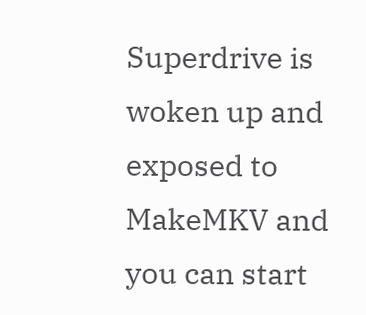Superdrive is woken up and exposed to MakeMKV and you can start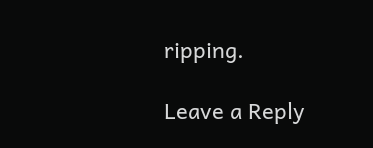ripping.

Leave a Reply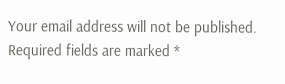Your email address will not be published. Required fields are marked *